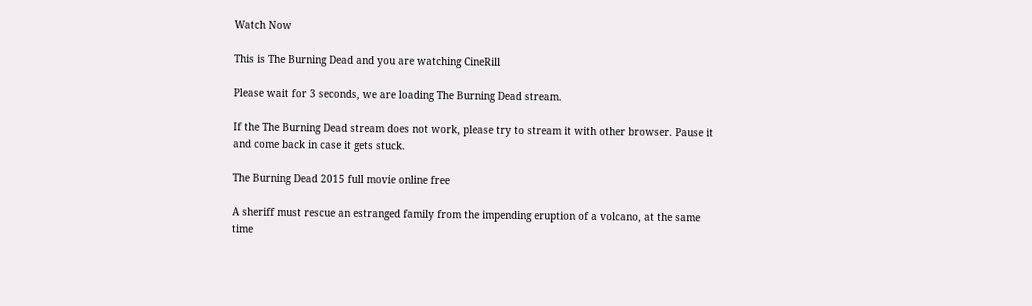Watch Now

This is The Burning Dead and you are watching CineRill

Please wait for 3 seconds, we are loading The Burning Dead stream.

If the The Burning Dead stream does not work, please try to stream it with other browser. Pause it and come back in case it gets stuck.

The Burning Dead 2015 full movie online free

A sheriff must rescue an estranged family from the impending eruption of a volcano, at the same time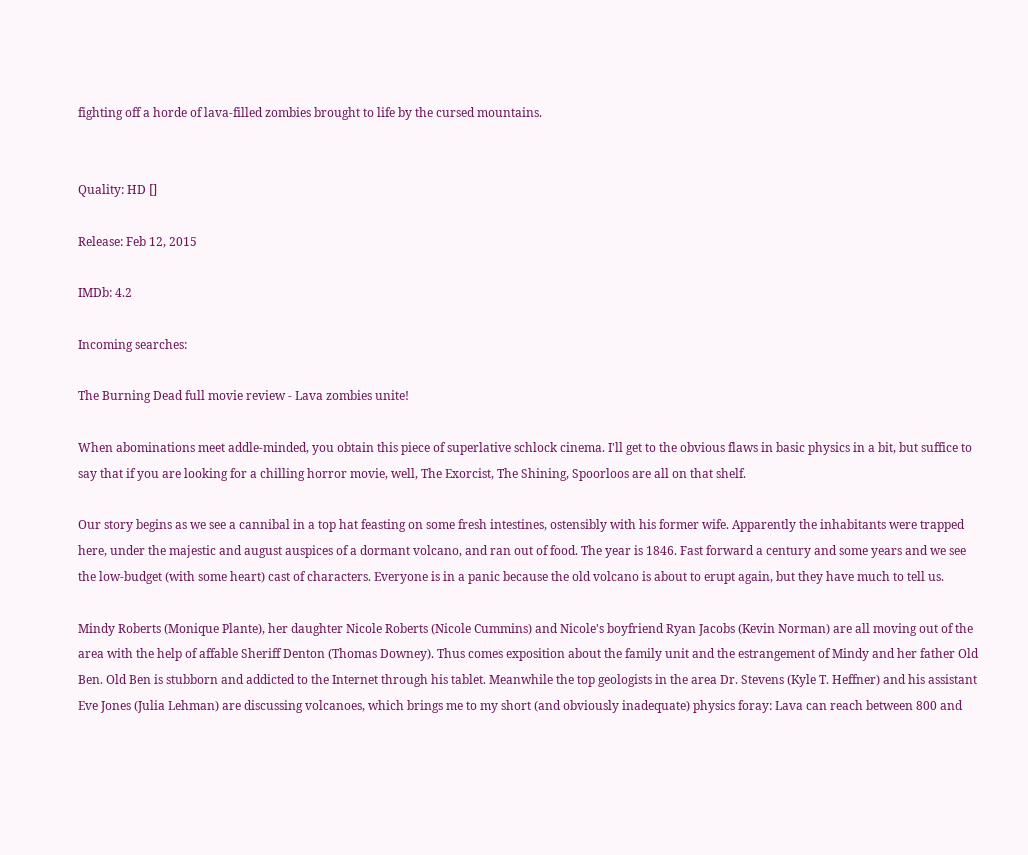fighting off a horde of lava-filled zombies brought to life by the cursed mountains.


Quality: HD []

Release: Feb 12, 2015

IMDb: 4.2

Incoming searches:

The Burning Dead full movie review - Lava zombies unite!

When abominations meet addle-minded, you obtain this piece of superlative schlock cinema. I'll get to the obvious flaws in basic physics in a bit, but suffice to say that if you are looking for a chilling horror movie, well, The Exorcist, The Shining, Spoorloos are all on that shelf.

Our story begins as we see a cannibal in a top hat feasting on some fresh intestines, ostensibly with his former wife. Apparently the inhabitants were trapped here, under the majestic and august auspices of a dormant volcano, and ran out of food. The year is 1846. Fast forward a century and some years and we see the low-budget (with some heart) cast of characters. Everyone is in a panic because the old volcano is about to erupt again, but they have much to tell us.

Mindy Roberts (Monique Plante), her daughter Nicole Roberts (Nicole Cummins) and Nicole's boyfriend Ryan Jacobs (Kevin Norman) are all moving out of the area with the help of affable Sheriff Denton (Thomas Downey). Thus comes exposition about the family unit and the estrangement of Mindy and her father Old Ben. Old Ben is stubborn and addicted to the Internet through his tablet. Meanwhile the top geologists in the area Dr. Stevens (Kyle T. Heffner) and his assistant Eve Jones (Julia Lehman) are discussing volcanoes, which brings me to my short (and obviously inadequate) physics foray: Lava can reach between 800 and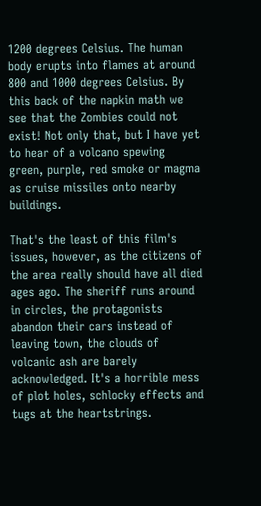1200 degrees Celsius. The human body erupts into flames at around 800 and 1000 degrees Celsius. By this back of the napkin math we see that the Zombies could not exist! Not only that, but I have yet to hear of a volcano spewing green, purple, red smoke or magma as cruise missiles onto nearby buildings.

That's the least of this film's issues, however, as the citizens of the area really should have all died ages ago. The sheriff runs around in circles, the protagonists abandon their cars instead of leaving town, the clouds of volcanic ash are barely acknowledged. It's a horrible mess of plot holes, schlocky effects and tugs at the heartstrings.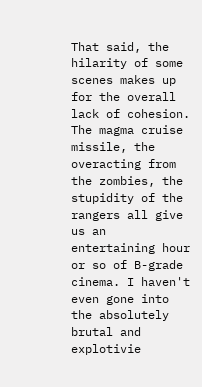That said, the hilarity of some scenes makes up for the overall lack of cohesion. The magma cruise missile, the overacting from the zombies, the stupidity of the rangers all give us an entertaining hour or so of B-grade cinema. I haven't even gone into the absolutely brutal and explotivie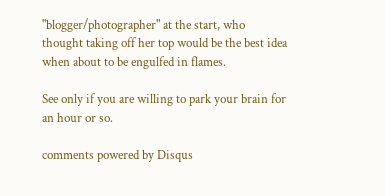"blogger/photographer" at the start, who thought taking off her top would be the best idea when about to be engulfed in flames.

See only if you are willing to park your brain for an hour or so.

comments powered by Disqus